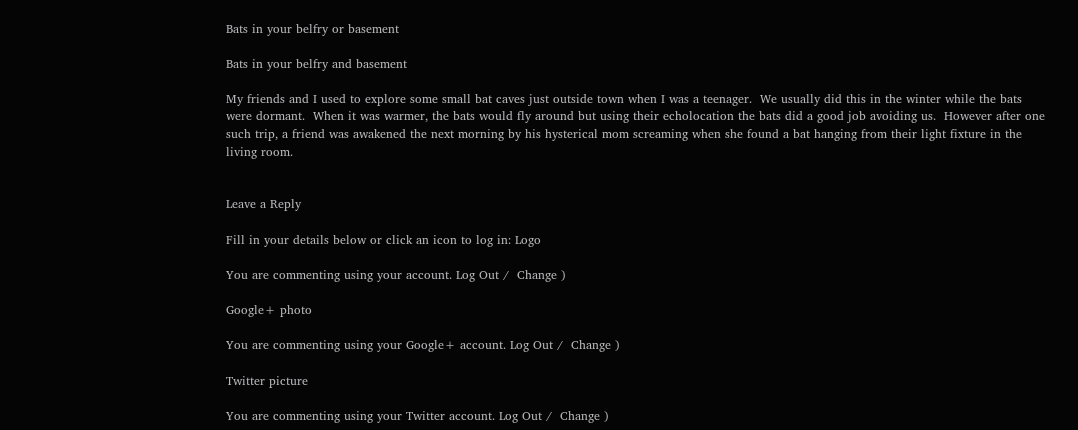Bats in your belfry or basement

Bats in your belfry and basement

My friends and I used to explore some small bat caves just outside town when I was a teenager.  We usually did this in the winter while the bats were dormant.  When it was warmer, the bats would fly around but using their echolocation the bats did a good job avoiding us.  However after one such trip, a friend was awakened the next morning by his hysterical mom screaming when she found a bat hanging from their light fixture in the living room.


Leave a Reply

Fill in your details below or click an icon to log in: Logo

You are commenting using your account. Log Out /  Change )

Google+ photo

You are commenting using your Google+ account. Log Out /  Change )

Twitter picture

You are commenting using your Twitter account. Log Out /  Change )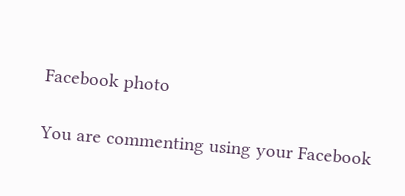Facebook photo

You are commenting using your Facebook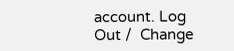account. Log Out /  Change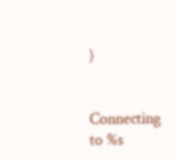)


Connecting to %s